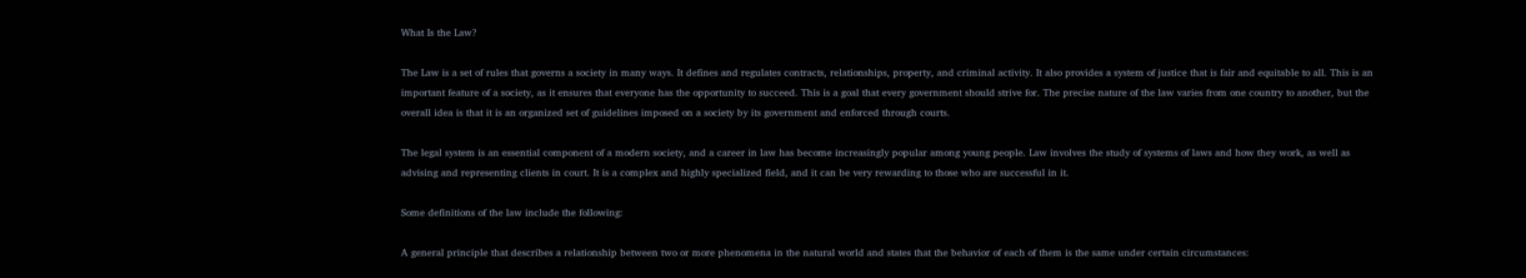What Is the Law?

The Law is a set of rules that governs a society in many ways. It defines and regulates contracts, relationships, property, and criminal activity. It also provides a system of justice that is fair and equitable to all. This is an important feature of a society, as it ensures that everyone has the opportunity to succeed. This is a goal that every government should strive for. The precise nature of the law varies from one country to another, but the overall idea is that it is an organized set of guidelines imposed on a society by its government and enforced through courts.

The legal system is an essential component of a modern society, and a career in law has become increasingly popular among young people. Law involves the study of systems of laws and how they work, as well as advising and representing clients in court. It is a complex and highly specialized field, and it can be very rewarding to those who are successful in it.

Some definitions of the law include the following:

A general principle that describes a relationship between two or more phenomena in the natural world and states that the behavior of each of them is the same under certain circumstances: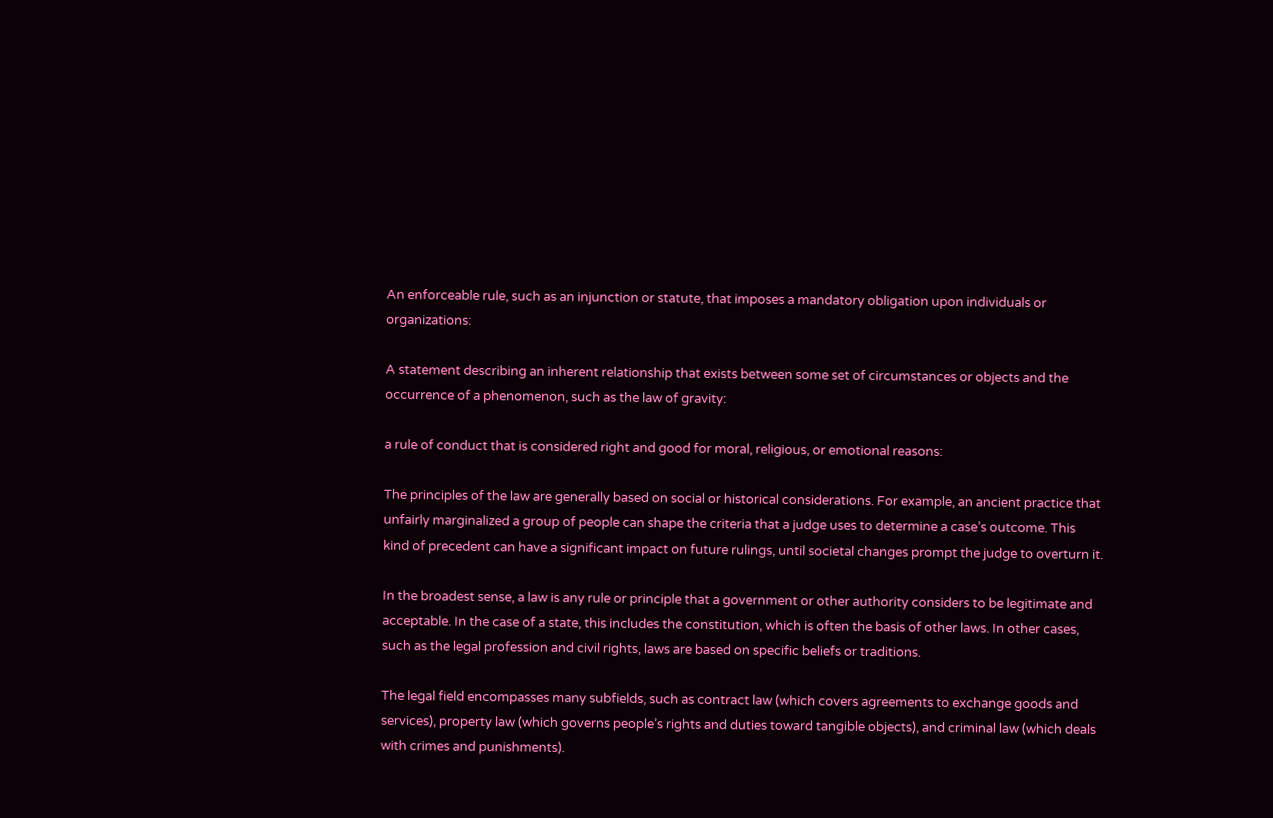An enforceable rule, such as an injunction or statute, that imposes a mandatory obligation upon individuals or organizations:

A statement describing an inherent relationship that exists between some set of circumstances or objects and the occurrence of a phenomenon, such as the law of gravity:

a rule of conduct that is considered right and good for moral, religious, or emotional reasons:

The principles of the law are generally based on social or historical considerations. For example, an ancient practice that unfairly marginalized a group of people can shape the criteria that a judge uses to determine a case’s outcome. This kind of precedent can have a significant impact on future rulings, until societal changes prompt the judge to overturn it.

In the broadest sense, a law is any rule or principle that a government or other authority considers to be legitimate and acceptable. In the case of a state, this includes the constitution, which is often the basis of other laws. In other cases, such as the legal profession and civil rights, laws are based on specific beliefs or traditions.

The legal field encompasses many subfields, such as contract law (which covers agreements to exchange goods and services), property law (which governs people’s rights and duties toward tangible objects), and criminal law (which deals with crimes and punishments).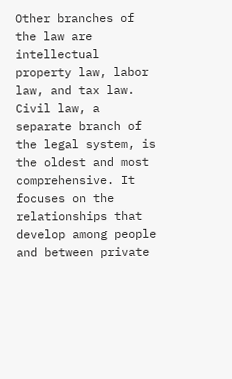Other branches of the law are intellectual property law, labor law, and tax law. Civil law, a separate branch of the legal system, is the oldest and most comprehensive. It focuses on the relationships that develop among people and between private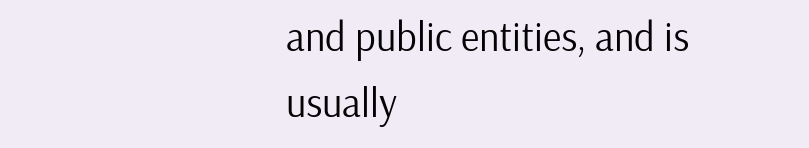and public entities, and is usually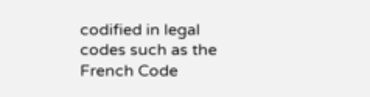codified in legal codes such as the French Code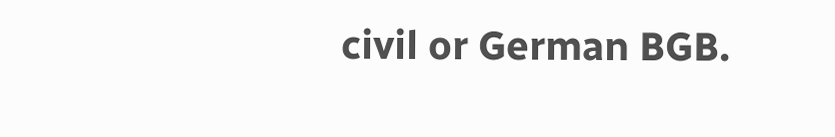civil or German BGB.